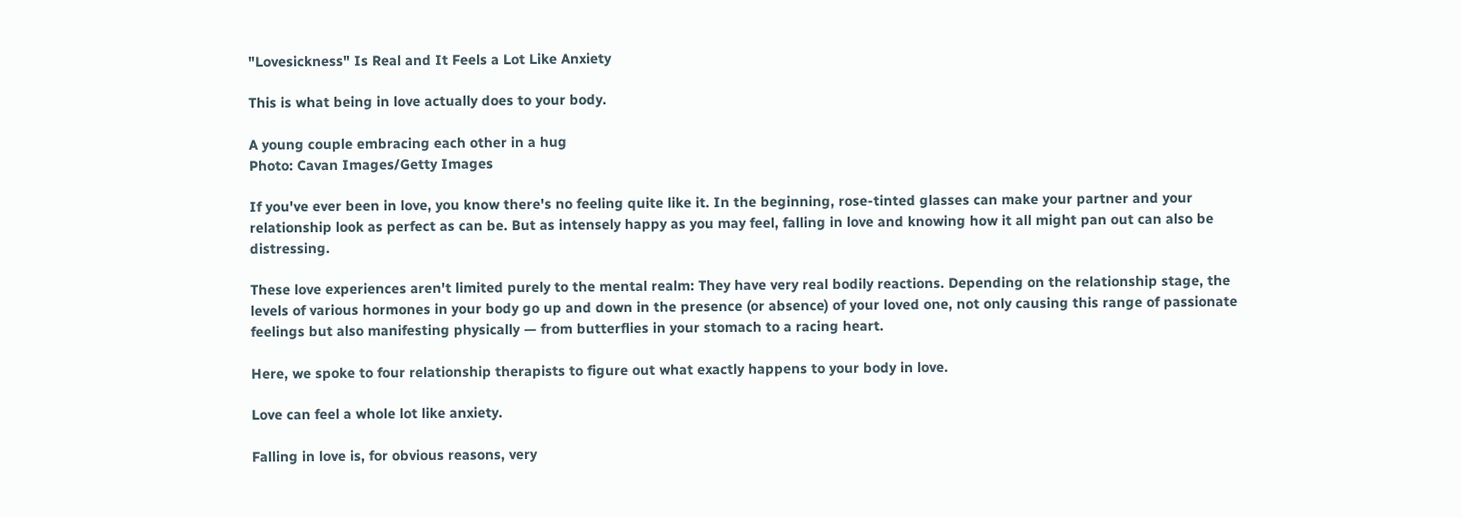"Lovesickness" Is Real and It Feels a Lot Like Anxiety

This is what being in love actually does to your body.

A young couple embracing each other in a hug
Photo: Cavan Images/Getty Images

If you've ever been in love, you know there's no feeling quite like it. In the beginning, rose-tinted glasses can make your partner and your relationship look as perfect as can be. But as intensely happy as you may feel, falling in love and knowing how it all might pan out can also be distressing.

These love experiences aren't limited purely to the mental realm: They have very real bodily reactions. Depending on the relationship stage, the levels of various hormones in your body go up and down in the presence (or absence) of your loved one, not only causing this range of passionate feelings but also manifesting physically — from butterflies in your stomach to a racing heart.

Here, we spoke to four relationship therapists to figure out what exactly happens to your body in love.

Love can feel a whole lot like anxiety.

Falling in love is, for obvious reasons, very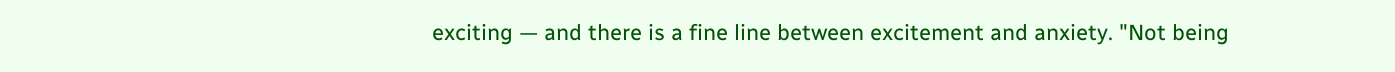exciting — and there is a fine line between excitement and anxiety. "Not being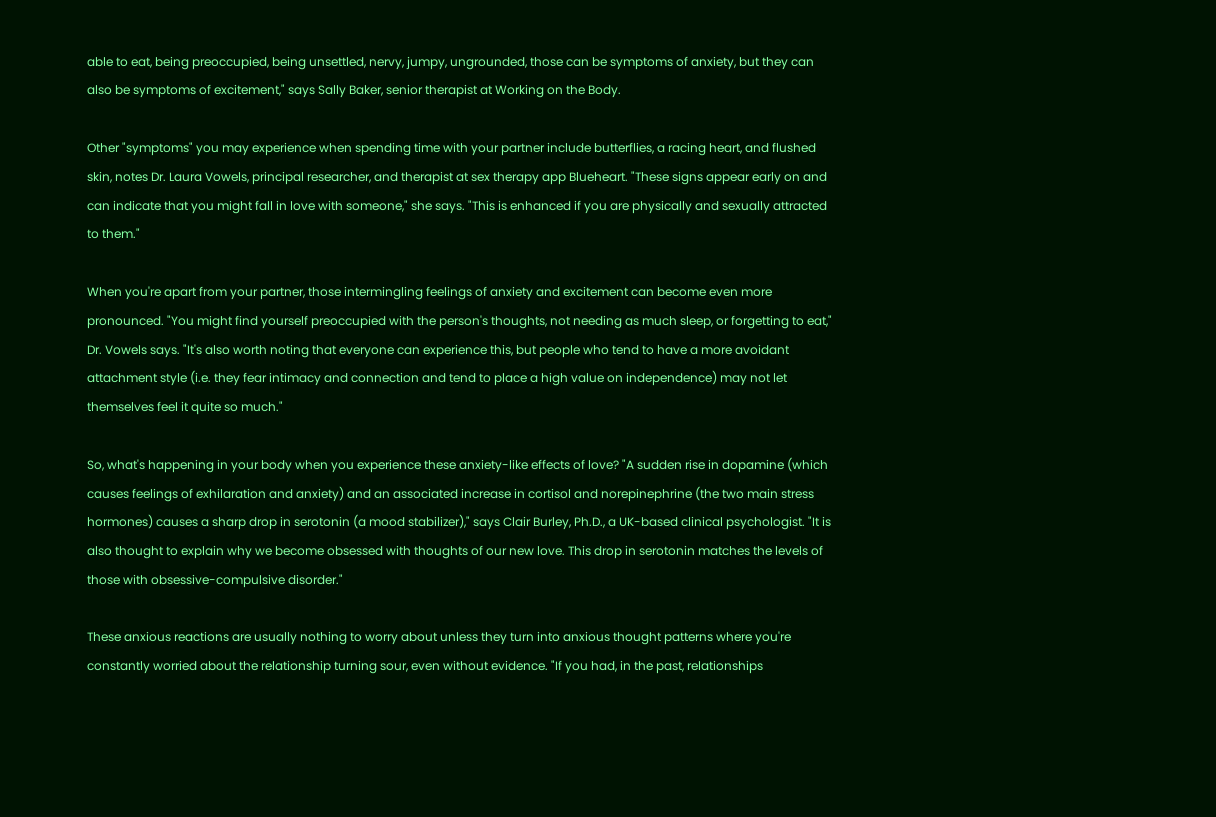able to eat, being preoccupied, being unsettled, nervy, jumpy, ungrounded, those can be symptoms of anxiety, but they can also be symptoms of excitement," says Sally Baker, senior therapist at Working on the Body.

Other "symptoms" you may experience when spending time with your partner include butterflies, a racing heart, and flushed skin, notes Dr. Laura Vowels, principal researcher, and therapist at sex therapy app Blueheart. "These signs appear early on and can indicate that you might fall in love with someone," she says. "This is enhanced if you are physically and sexually attracted to them."

When you're apart from your partner, those intermingling feelings of anxiety and excitement can become even more pronounced. "You might find yourself preoccupied with the person's thoughts, not needing as much sleep, or forgetting to eat," Dr. Vowels says. "It's also worth noting that everyone can experience this, but people who tend to have a more avoidant attachment style (i.e. they fear intimacy and connection and tend to place a high value on independence) may not let themselves feel it quite so much."

So, what's happening in your body when you experience these anxiety-like effects of love? "A sudden rise in dopamine (which causes feelings of exhilaration and anxiety) and an associated increase in cortisol and norepinephrine (the two main stress hormones) causes a sharp drop in serotonin (a mood stabilizer)," says Clair Burley, Ph.D., a UK-based clinical psychologist. "It is also thought to explain why we become obsessed with thoughts of our new love. This drop in serotonin matches the levels of those with obsessive-compulsive disorder."

These anxious reactions are usually nothing to worry about unless they turn into anxious thought patterns where you're constantly worried about the relationship turning sour, even without evidence. "If you had, in the past, relationships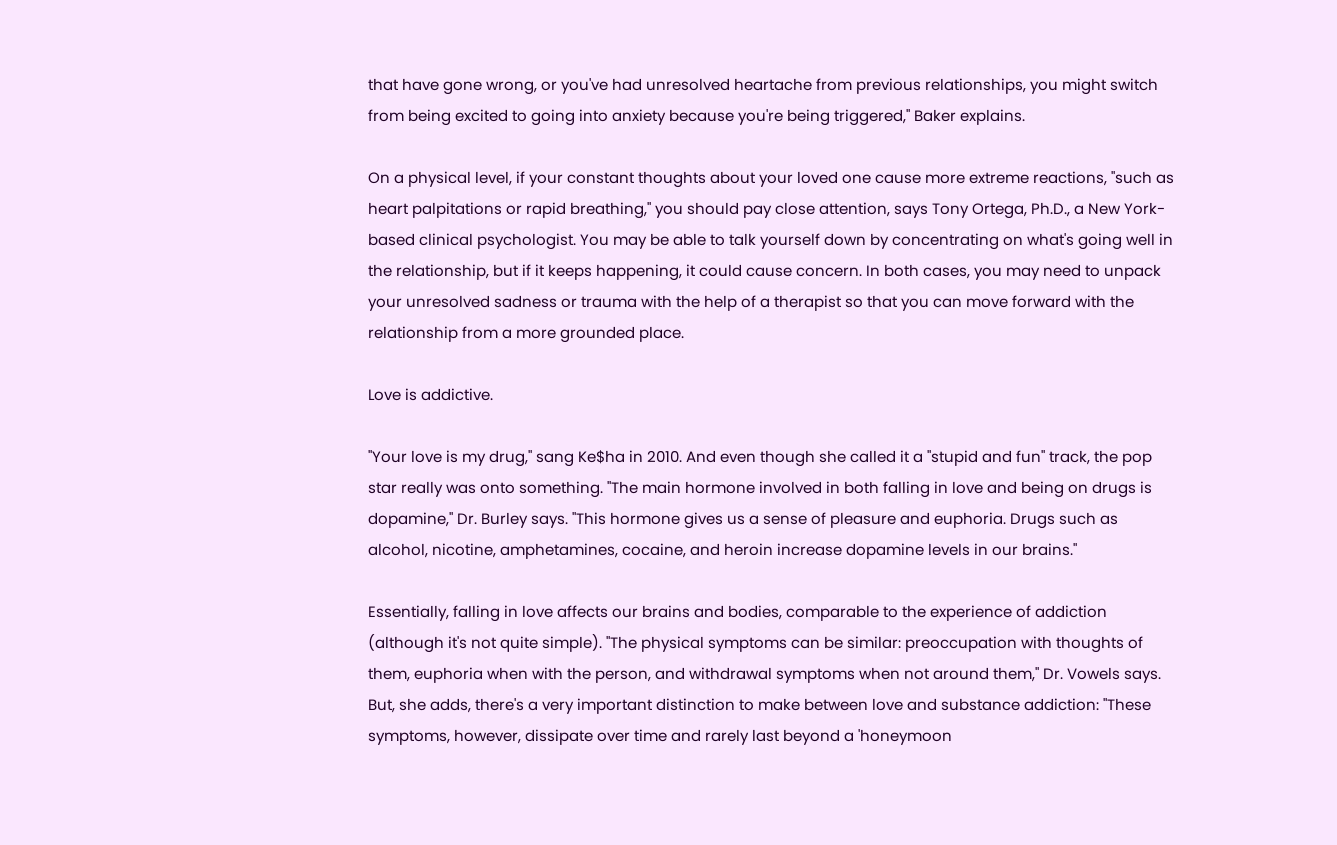that have gone wrong, or you've had unresolved heartache from previous relationships, you might switch from being excited to going into anxiety because you're being triggered," Baker explains.

On a physical level, if your constant thoughts about your loved one cause more extreme reactions, "such as heart palpitations or rapid breathing," you should pay close attention, says Tony Ortega, Ph.D., a New York-based clinical psychologist. You may be able to talk yourself down by concentrating on what's going well in the relationship, but if it keeps happening, it could cause concern. In both cases, you may need to unpack your unresolved sadness or trauma with the help of a therapist so that you can move forward with the relationship from a more grounded place.

Love is addictive.

"Your love is my drug," sang Ke$ha in 2010. And even though she called it a "stupid and fun" track, the pop star really was onto something. "The main hormone involved in both falling in love and being on drugs is dopamine," Dr. Burley says. "This hormone gives us a sense of pleasure and euphoria. Drugs such as alcohol, nicotine, amphetamines, cocaine, and heroin increase dopamine levels in our brains."

Essentially, falling in love affects our brains and bodies, comparable to the experience of addiction (although it's not quite simple). "The physical symptoms can be similar: preoccupation with thoughts of them, euphoria when with the person, and withdrawal symptoms when not around them," Dr. Vowels says. But, she adds, there's a very important distinction to make between love and substance addiction: "These symptoms, however, dissipate over time and rarely last beyond a 'honeymoon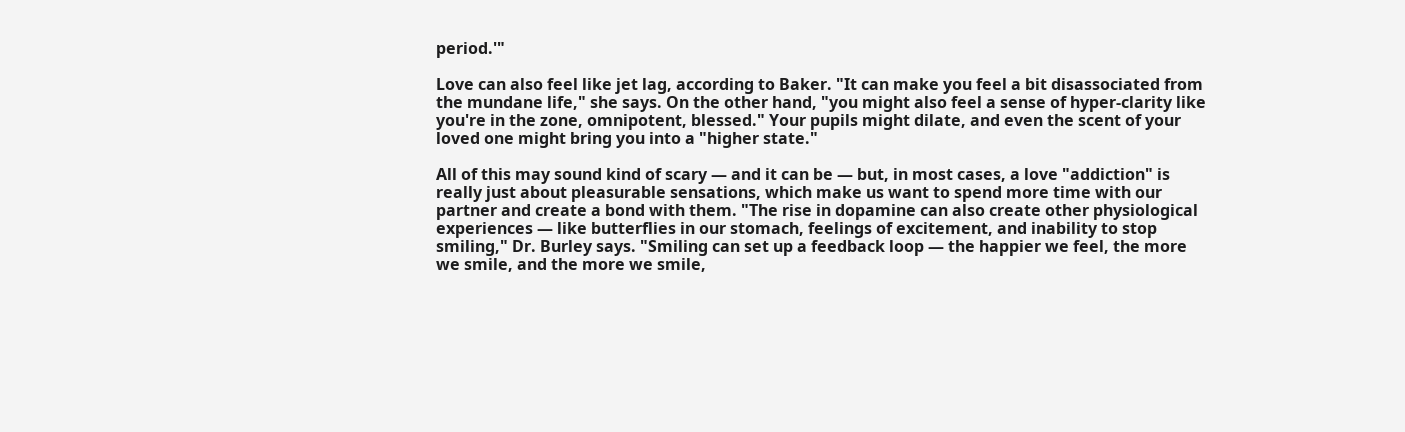period.'"

Love can also feel like jet lag, according to Baker. "It can make you feel a bit disassociated from the mundane life," she says. On the other hand, "you might also feel a sense of hyper-clarity like you're in the zone, omnipotent, blessed." Your pupils might dilate, and even the scent of your loved one might bring you into a "higher state."

All of this may sound kind of scary — and it can be — but, in most cases, a love "addiction" is really just about pleasurable sensations, which make us want to spend more time with our partner and create a bond with them. "The rise in dopamine can also create other physiological experiences — like butterflies in our stomach, feelings of excitement, and inability to stop smiling," Dr. Burley says. "Smiling can set up a feedback loop — the happier we feel, the more we smile, and the more we smile,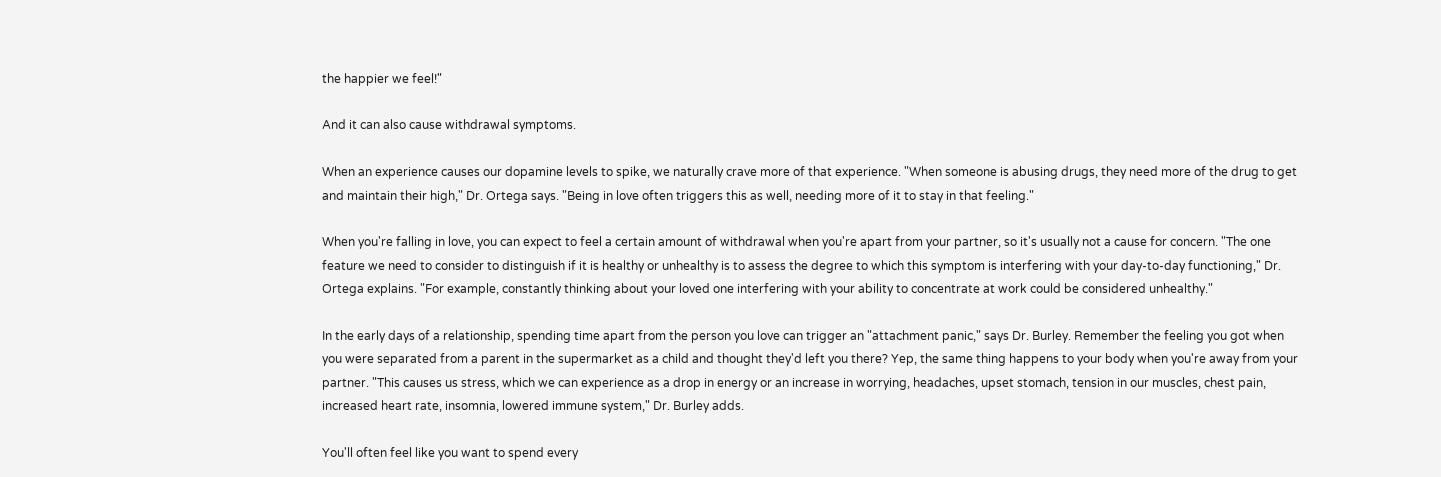the happier we feel!"

And it can also cause withdrawal symptoms.

When an experience causes our dopamine levels to spike, we naturally crave more of that experience. "When someone is abusing drugs, they need more of the drug to get and maintain their high," Dr. Ortega says. "Being in love often triggers this as well, needing more of it to stay in that feeling."

When you're falling in love, you can expect to feel a certain amount of withdrawal when you're apart from your partner, so it's usually not a cause for concern. "The one feature we need to consider to distinguish if it is healthy or unhealthy is to assess the degree to which this symptom is interfering with your day-to-day functioning," Dr. Ortega explains. "For example, constantly thinking about your loved one interfering with your ability to concentrate at work could be considered unhealthy."

In the early days of a relationship, spending time apart from the person you love can trigger an "attachment panic," says Dr. Burley. Remember the feeling you got when you were separated from a parent in the supermarket as a child and thought they'd left you there? Yep, the same thing happens to your body when you're away from your partner. "This causes us stress, which we can experience as a drop in energy or an increase in worrying, headaches, upset stomach, tension in our muscles, chest pain, increased heart rate, insomnia, lowered immune system," Dr. Burley adds.

You'll often feel like you want to spend every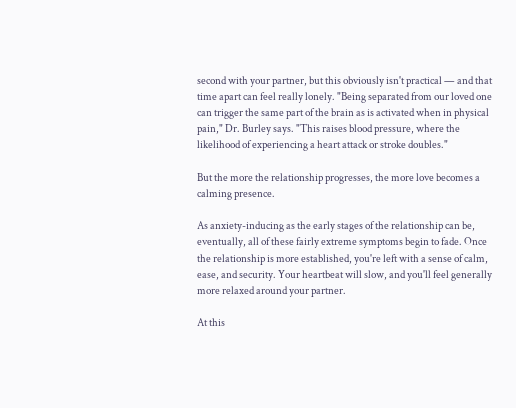second with your partner, but this obviously isn't practical — and that time apart can feel really lonely. "Being separated from our loved one can trigger the same part of the brain as is activated when in physical pain," Dr. Burley says. "This raises blood pressure, where the likelihood of experiencing a heart attack or stroke doubles."

But the more the relationship progresses, the more love becomes a calming presence.

As anxiety-inducing as the early stages of the relationship can be, eventually, all of these fairly extreme symptoms begin to fade. Once the relationship is more established, you're left with a sense of calm, ease, and security. Your heartbeat will slow, and you'll feel generally more relaxed around your partner.

At this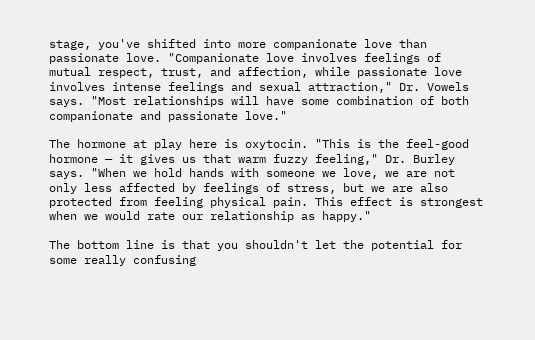stage, you've shifted into more companionate love than passionate love. "Companionate love involves feelings of mutual respect, trust, and affection, while passionate love involves intense feelings and sexual attraction," Dr. Vowels says. "Most relationships will have some combination of both companionate and passionate love."

The hormone at play here is oxytocin. "This is the feel-good hormone — it gives us that warm fuzzy feeling," Dr. Burley says. "When we hold hands with someone we love, we are not only less affected by feelings of stress, but we are also protected from feeling physical pain. This effect is strongest when we would rate our relationship as happy."

The bottom line is that you shouldn't let the potential for some really confusing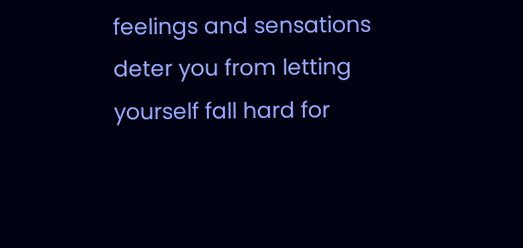feelings and sensations deter you from letting yourself fall hard for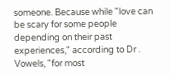someone. Because while "love can be scary for some people depending on their past experiences," according to Dr . Vowels, "for most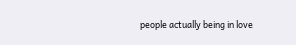people actually being in love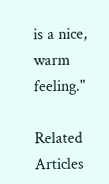is a nice, warm feeling."

Related Articles